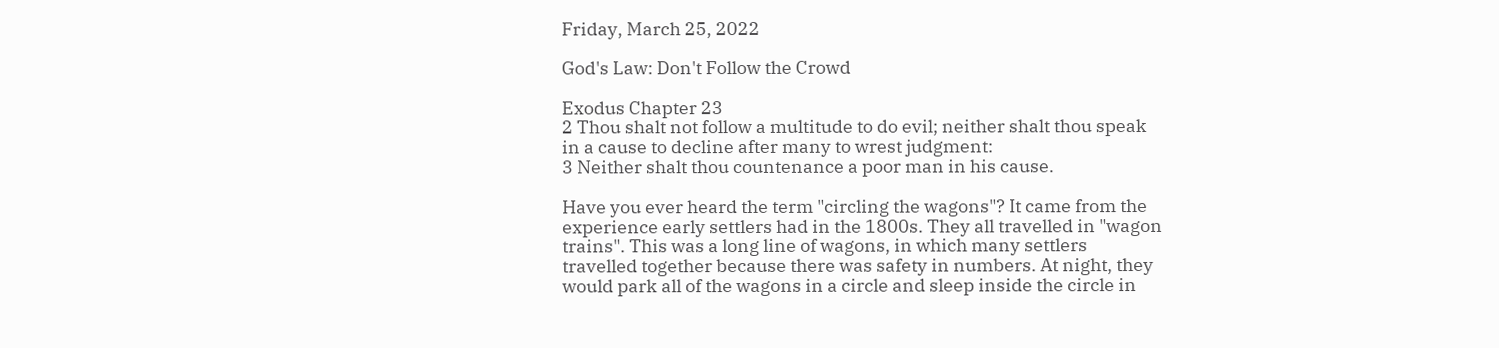Friday, March 25, 2022

God's Law: Don't Follow the Crowd

Exodus Chapter 23
2 Thou shalt not follow a multitude to do evil; neither shalt thou speak in a cause to decline after many to wrest judgment:
3 Neither shalt thou countenance a poor man in his cause.

Have you ever heard the term "circling the wagons"? It came from the experience early settlers had in the 1800s. They all travelled in "wagon trains". This was a long line of wagons, in which many settlers travelled together because there was safety in numbers. At night, they would park all of the wagons in a circle and sleep inside the circle in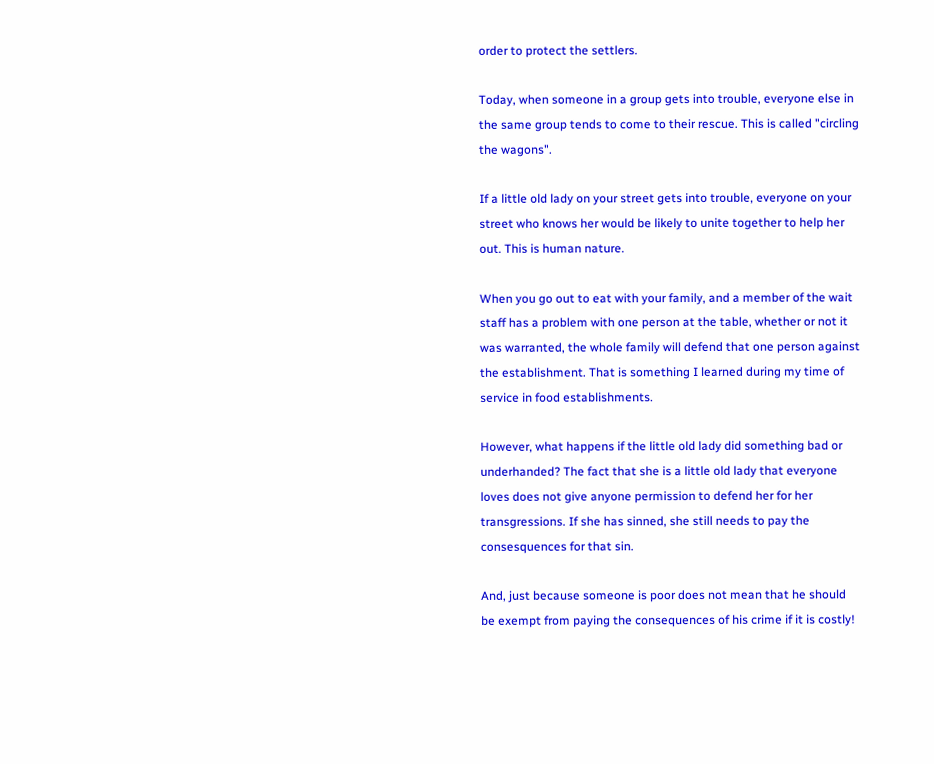order to protect the settlers.

Today, when someone in a group gets into trouble, everyone else in the same group tends to come to their rescue. This is called "circling the wagons".

If a little old lady on your street gets into trouble, everyone on your street who knows her would be likely to unite together to help her out. This is human nature.

When you go out to eat with your family, and a member of the wait staff has a problem with one person at the table, whether or not it was warranted, the whole family will defend that one person against the establishment. That is something I learned during my time of service in food establishments.

However, what happens if the little old lady did something bad or underhanded? The fact that she is a little old lady that everyone loves does not give anyone permission to defend her for her transgressions. If she has sinned, she still needs to pay the consesquences for that sin.

And, just because someone is poor does not mean that he should be exempt from paying the consequences of his crime if it is costly!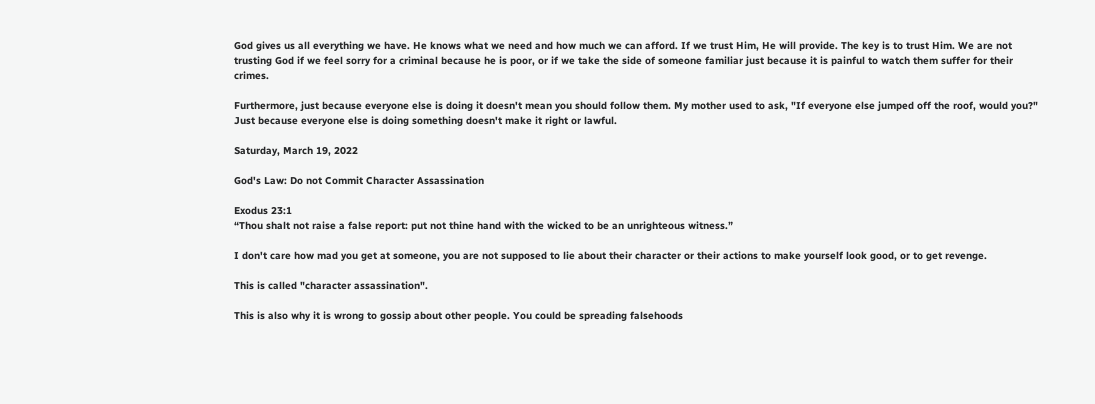God gives us all everything we have. He knows what we need and how much we can afford. If we trust Him, He will provide. The key is to trust Him. We are not trusting God if we feel sorry for a criminal because he is poor, or if we take the side of someone familiar just because it is painful to watch them suffer for their crimes.

Furthermore, just because everyone else is doing it doesn't mean you should follow them. My mother used to ask, "If everyone else jumped off the roof, would you?" Just because everyone else is doing something doesn't make it right or lawful.

Saturday, March 19, 2022

God's Law: Do not Commit Character Assassination

Exodus 23:1
“Thou shalt not raise a false report: put not thine hand with the wicked to be an unrighteous witness.”

I don't care how mad you get at someone, you are not supposed to lie about their character or their actions to make yourself look good, or to get revenge.

This is called "character assassination".

This is also why it is wrong to gossip about other people. You could be spreading falsehoods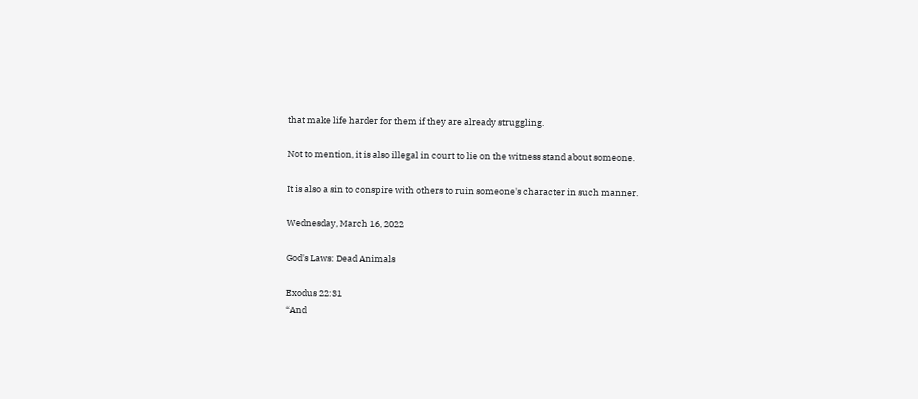that make life harder for them if they are already struggling.

Not to mention, it is also illegal in court to lie on the witness stand about someone.

It is also a sin to conspire with others to ruin someone's character in such manner.

Wednesday, March 16, 2022

God's Laws: Dead Animals

Exodus 22:31
“And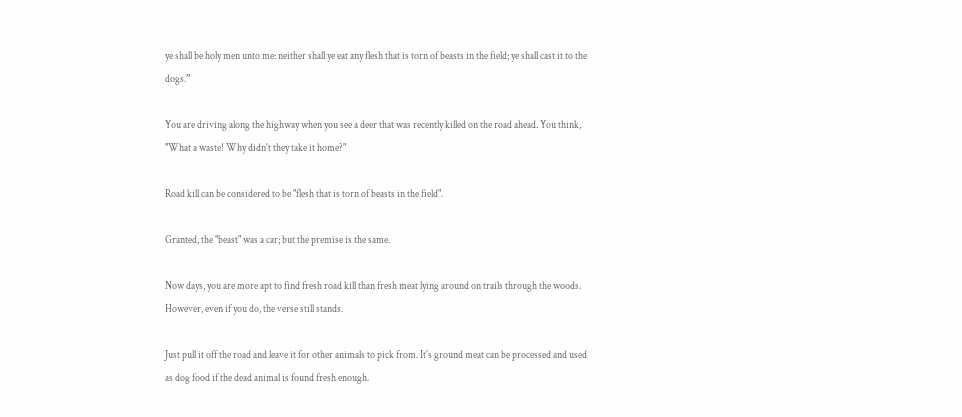ye shall be holy men unto me: neither shall ye eat any flesh that is torn of beasts in the field; ye shall cast it to the dogs.”

You are driving along the highway when you see a deer that was recently killed on the road ahead. You think, "What a waste! Why didn't they take it home?"

Road kill can be considered to be "flesh that is torn of beasts in the field".

Granted, the "beast" was a car; but the premise is the same.

Now days, you are more apt to find fresh road kill than fresh meat lying around on trails through the woods. However, even if you do, the verse still stands.

Just pull it off the road and leave it for other animals to pick from. It's ground meat can be processed and used as dog food if the dead animal is found fresh enough.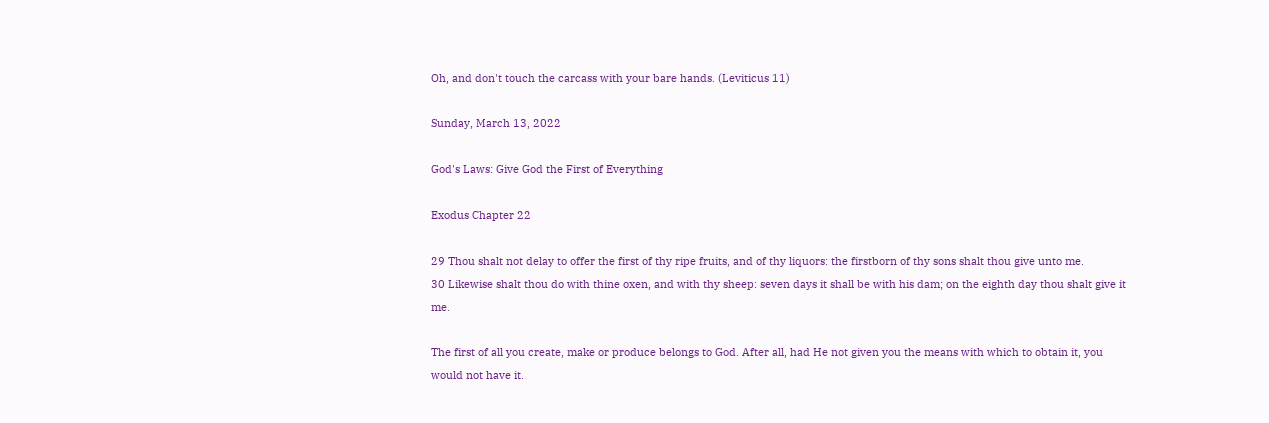Oh, and don't touch the carcass with your bare hands. (Leviticus 11)

Sunday, March 13, 2022

God's Laws: Give God the First of Everything

Exodus Chapter 22

29 Thou shalt not delay to offer the first of thy ripe fruits, and of thy liquors: the firstborn of thy sons shalt thou give unto me.
30 Likewise shalt thou do with thine oxen, and with thy sheep: seven days it shall be with his dam; on the eighth day thou shalt give it me.

The first of all you create, make or produce belongs to God. After all, had He not given you the means with which to obtain it, you would not have it.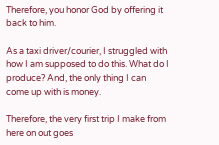Therefore, you honor God by offering it back to him.

As a taxi driver/courier, I struggled with how I am supposed to do this. What do I produce? And, the only thing I can come up with is money.

Therefore, the very first trip I make from here on out goes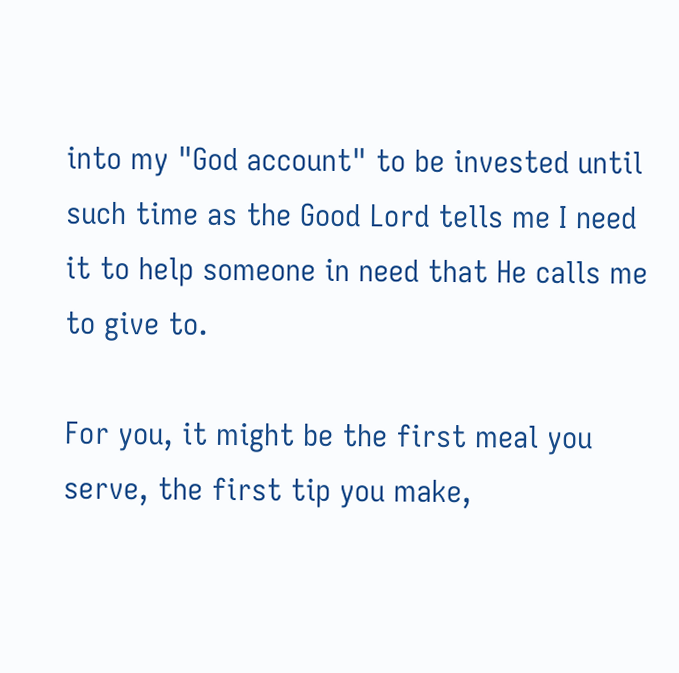into my "God account" to be invested until such time as the Good Lord tells me I need it to help someone in need that He calls me to give to.

For you, it might be the first meal you serve, the first tip you make,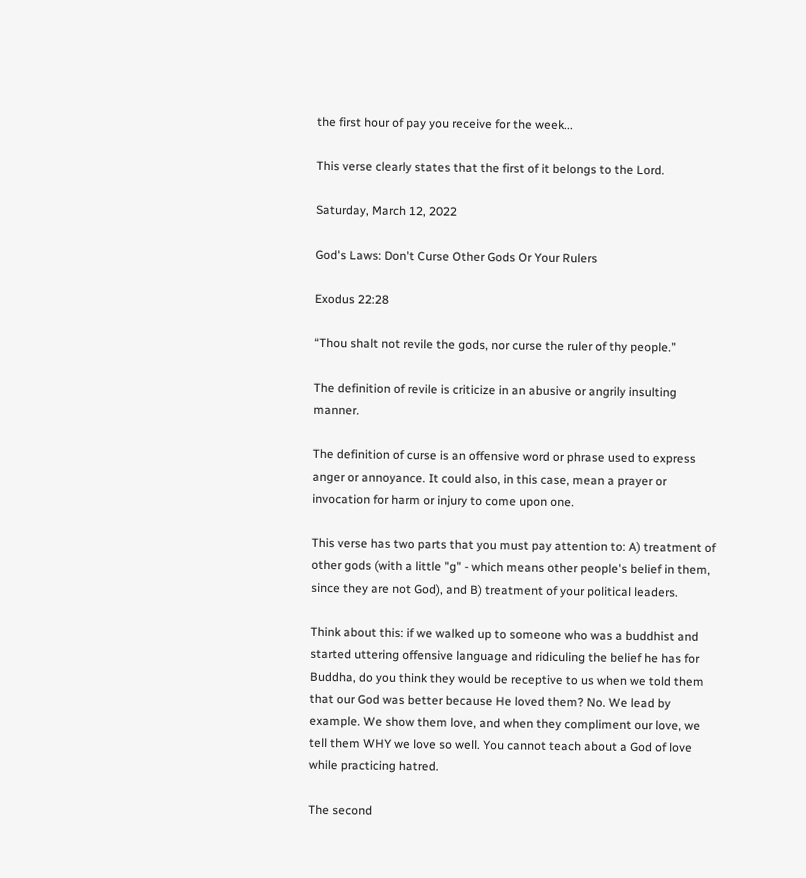the first hour of pay you receive for the week...

This verse clearly states that the first of it belongs to the Lord.

Saturday, March 12, 2022

God's Laws: Don't Curse Other Gods Or Your Rulers

Exodus 22:28

“Thou shalt not revile the gods, nor curse the ruler of thy people.”

The definition of revile is criticize in an abusive or angrily insulting manner.

The definition of curse is an offensive word or phrase used to express anger or annoyance. It could also, in this case, mean a prayer or invocation for harm or injury to come upon one.

This verse has two parts that you must pay attention to: A) treatment of other gods (with a little "g" - which means other people's belief in them, since they are not God), and B) treatment of your political leaders.

Think about this: if we walked up to someone who was a buddhist and started uttering offensive language and ridiculing the belief he has for Buddha, do you think they would be receptive to us when we told them that our God was better because He loved them? No. We lead by example. We show them love, and when they compliment our love, we tell them WHY we love so well. You cannot teach about a God of love while practicing hatred.

The second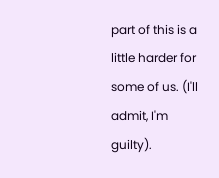part of this is a little harder for some of us. (I'll admit, I'm guilty).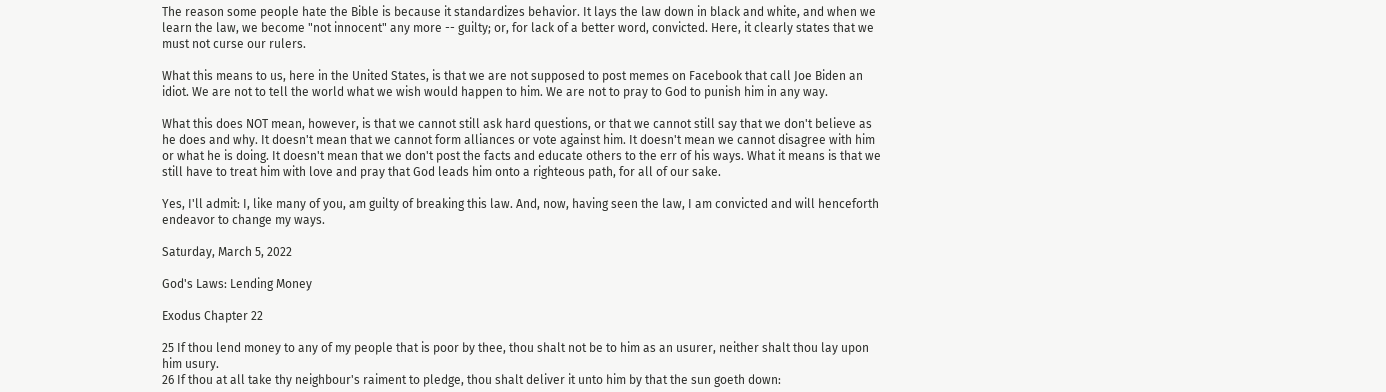The reason some people hate the Bible is because it standardizes behavior. It lays the law down in black and white, and when we learn the law, we become "not innocent" any more -- guilty; or, for lack of a better word, convicted. Here, it clearly states that we must not curse our rulers.

What this means to us, here in the United States, is that we are not supposed to post memes on Facebook that call Joe Biden an idiot. We are not to tell the world what we wish would happen to him. We are not to pray to God to punish him in any way.

What this does NOT mean, however, is that we cannot still ask hard questions, or that we cannot still say that we don't believe as he does and why. It doesn't mean that we cannot form alliances or vote against him. It doesn't mean we cannot disagree with him or what he is doing. It doesn't mean that we don't post the facts and educate others to the err of his ways. What it means is that we still have to treat him with love and pray that God leads him onto a righteous path, for all of our sake.

Yes, I'll admit: I, like many of you, am guilty of breaking this law. And, now, having seen the law, I am convicted and will henceforth endeavor to change my ways.

Saturday, March 5, 2022

God's Laws: Lending Money

Exodus Chapter 22

25 If thou lend money to any of my people that is poor by thee, thou shalt not be to him as an usurer, neither shalt thou lay upon him usury.
26 If thou at all take thy neighbour's raiment to pledge, thou shalt deliver it unto him by that the sun goeth down: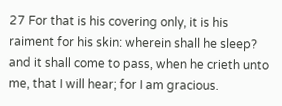27 For that is his covering only, it is his raiment for his skin: wherein shall he sleep? and it shall come to pass, when he crieth unto me, that I will hear; for I am gracious.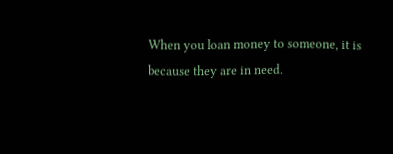When you loan money to someone, it is because they are in need.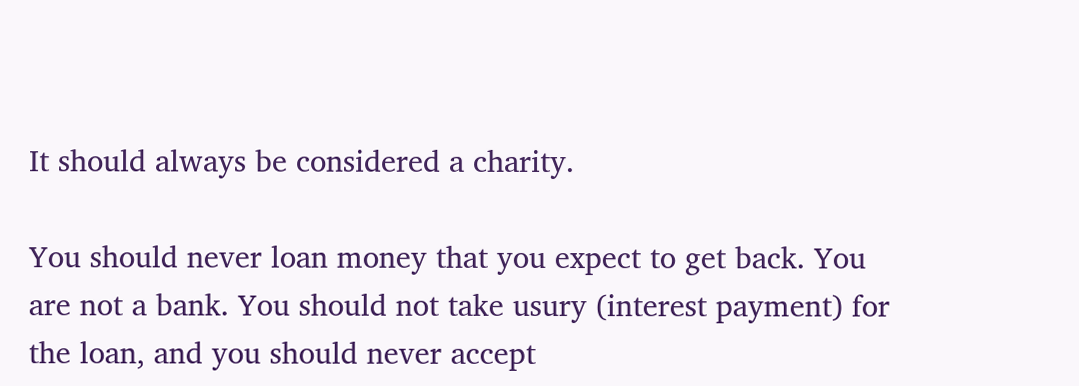It should always be considered a charity.

You should never loan money that you expect to get back. You are not a bank. You should not take usury (interest payment) for the loan, and you should never accept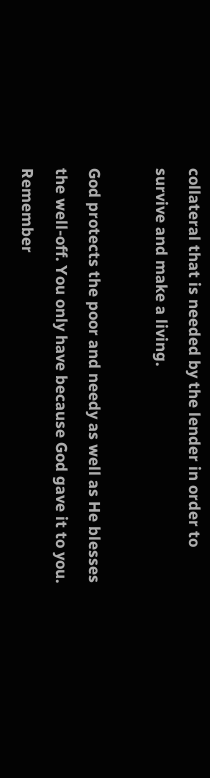collateral that is needed by the lender in order to survive and make a living.

God protects the poor and needy as well as He blesses the well-off. You only have because God gave it to you. Remember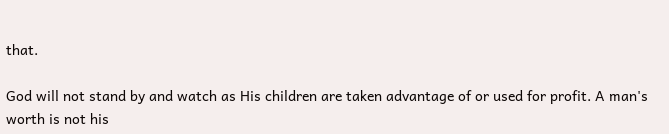that.

God will not stand by and watch as His children are taken advantage of or used for profit. A man's worth is not his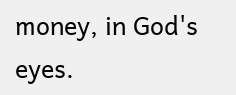money, in God's eyes.